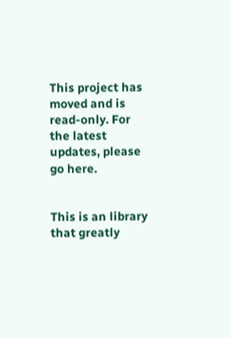This project has moved and is read-only. For the latest updates, please go here.


This is an library that greatly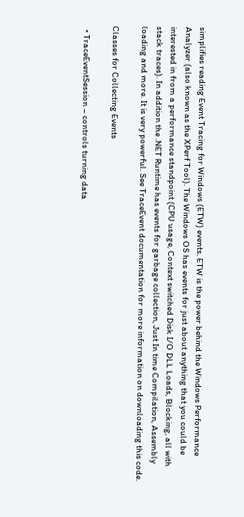simplifies reading Event Tracing for Windows (ETW) events. ETW is the power behind the Windows Performance Analyzer (also known as the XPerf Tool). The Windows OS has events for just about anything that you could be interested in from a performance standpoint (CPU usage, Context switched Disk I/O DLL Loads, Blocking, all with stack traces). In addition the .NET Runtime has events for garbage collection, Just In time Compilation, Assembly loading and more. It is very powerful. See TraceEvent documentation for more information on downloading this code.

Classes for Collecting Events

  • TraceEventSession – controls turning data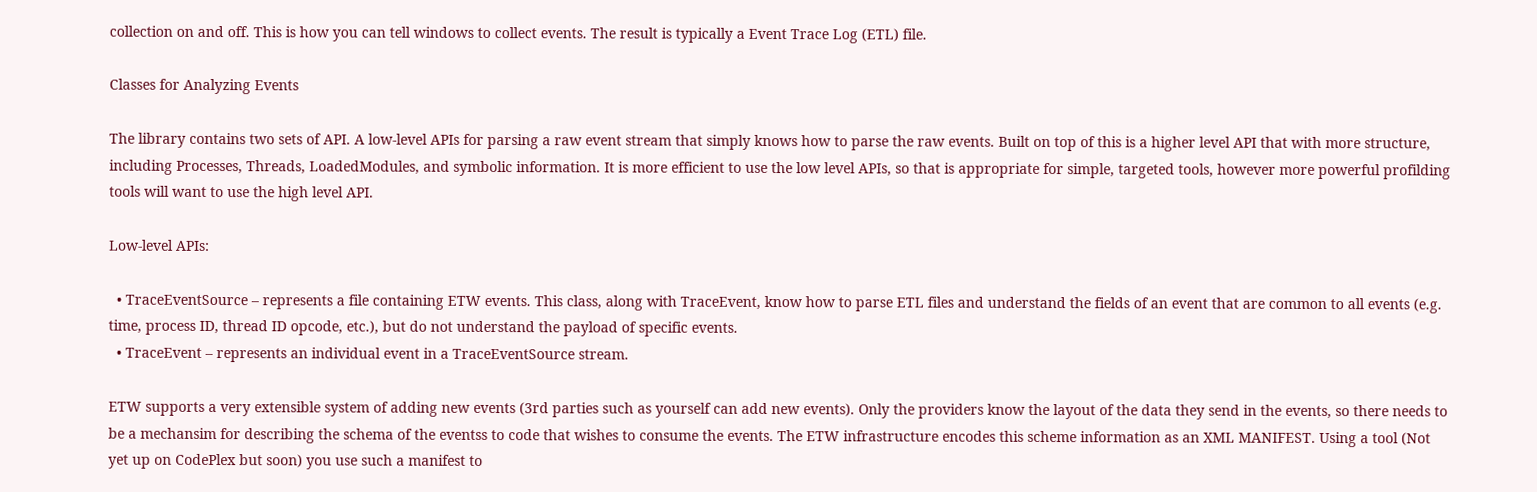collection on and off. This is how you can tell windows to collect events. The result is typically a Event Trace Log (ETL) file.

Classes for Analyzing Events

The library contains two sets of API. A low-level APIs for parsing a raw event stream that simply knows how to parse the raw events. Built on top of this is a higher level API that with more structure, including Processes, Threads, LoadedModules, and symbolic information. It is more efficient to use the low level APIs, so that is appropriate for simple, targeted tools, however more powerful profilding tools will want to use the high level API.

Low-level APIs:

  • TraceEventSource – represents a file containing ETW events. This class, along with TraceEvent, know how to parse ETL files and understand the fields of an event that are common to all events (e.g. time, process ID, thread ID opcode, etc.), but do not understand the payload of specific events.
  • TraceEvent – represents an individual event in a TraceEventSource stream.

ETW supports a very extensible system of adding new events (3rd parties such as yourself can add new events). Only the providers know the layout of the data they send in the events, so there needs to be a mechansim for describing the schema of the eventss to code that wishes to consume the events. The ETW infrastructure encodes this scheme information as an XML MANIFEST. Using a tool (Not yet up on CodePlex but soon) you use such a manifest to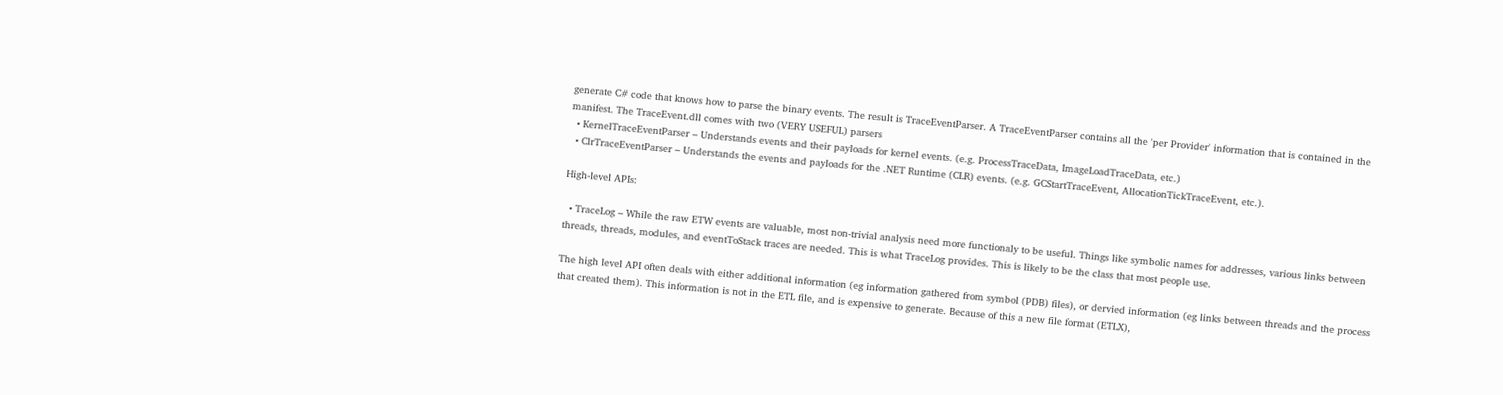generate C# code that knows how to parse the binary events. The result is TraceEventParser. A TraceEventParser contains all the 'per Provider' information that is contained in the manifest. The TraceEvent.dll comes with two (VERY USEFUL) parsers
  • KernelTraceEventParser – Understands events and their payloads for kernel events. (e.g. ProcessTraceData, ImageLoadTraceData, etc.)
  • ClrTraceEventParser – Understands the events and payloads for the .NET Runtime (CLR) events. (e.g. GCStartTraceEvent, AllocationTickTraceEvent, etc.).

High-level APIs:

  • TraceLog – While the raw ETW events are valuable, most non-trivial analysis need more functionaly to be useful. Things like symbolic names for addresses, various links between threads, threads, modules, and eventToStack traces are needed. This is what TraceLog provides. This is likely to be the class that most people use.

The high level API often deals with either additional information (eg information gathered from symbol (PDB) files), or dervied information (eg links between threads and the process that created them). This information is not in the ETL file, and is expensive to generate. Because of this a new file format (ETLX),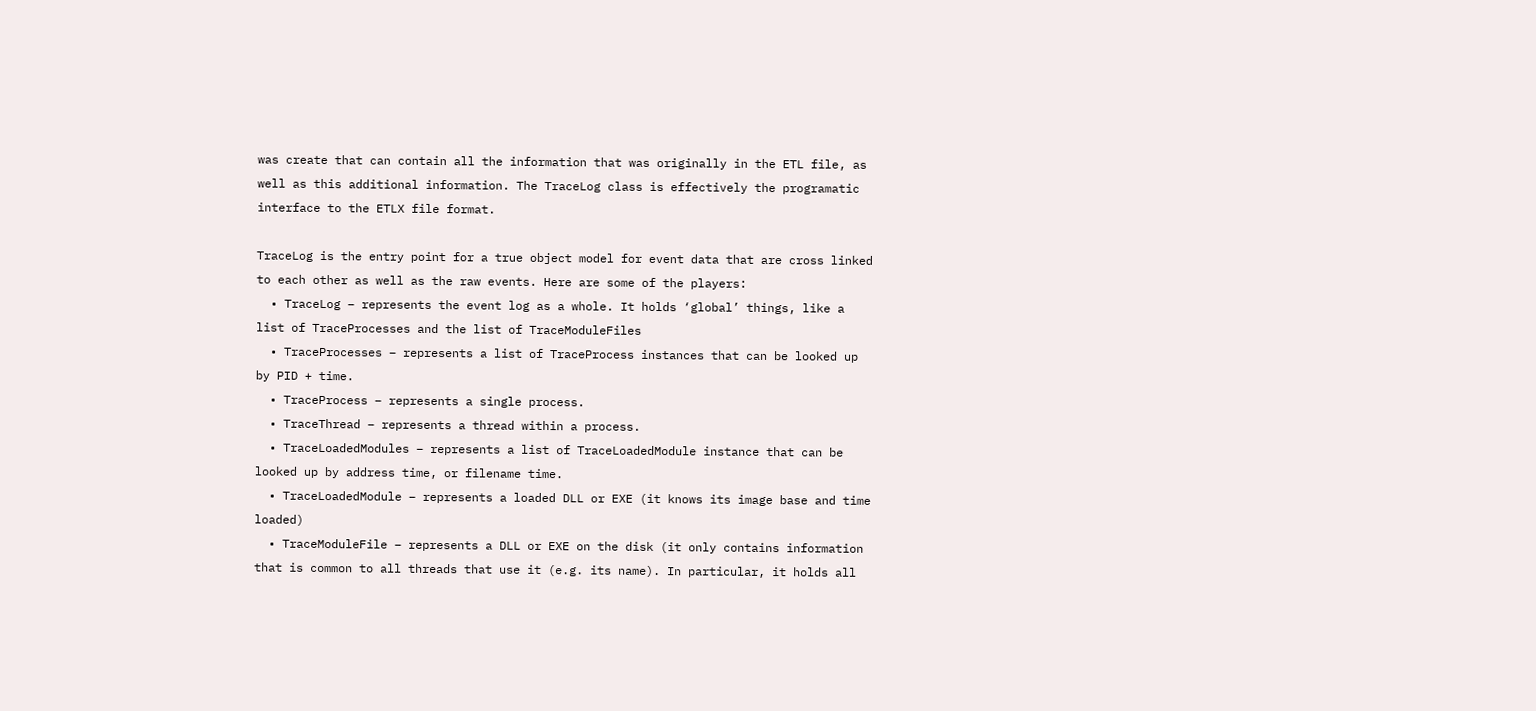was create that can contain all the information that was originally in the ETL file, as well as this additional information. The TraceLog class is effectively the programatic interface to the ETLX file format.

TraceLog is the entry point for a true object model for event data that are cross linked to each other as well as the raw events. Here are some of the players:
  • TraceLog – represents the event log as a whole. It holds ‘global’ things, like a list of TraceProcesses and the list of TraceModuleFiles
  • TraceProcesses – represents a list of TraceProcess instances that can be looked up by PID + time.
  • TraceProcess – represents a single process.
  • TraceThread – represents a thread within a process.
  • TraceLoadedModules – represents a list of TraceLoadedModule instance that can be looked up by address time, or filename time.
  • TraceLoadedModule – represents a loaded DLL or EXE (it knows its image base and time loaded)
  • TraceModuleFile – represents a DLL or EXE on the disk (it only contains information that is common to all threads that use it (e.g. its name). In particular, it holds all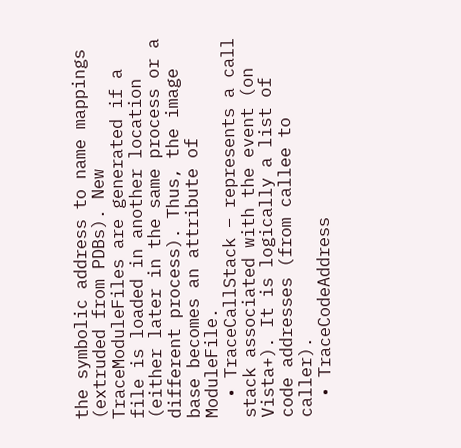the symbolic address to name mappings (extruded from PDBs). New TraceModuleFiles are generated if a file is loaded in another location (either later in the same process or a different process). Thus, the image base becomes an attribute of ModuleFile.
  • TraceCallStack – represents a call stack associated with the event (on Vista+). It is logically a list of code addresses (from callee to caller).
  • TraceCodeAddress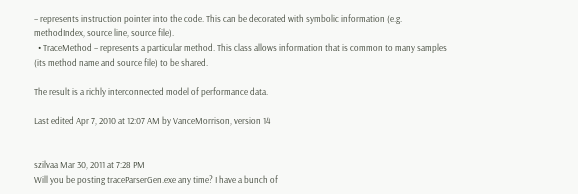– represents instruction pointer into the code. This can be decorated with symbolic information (e.g. methodIndex, source line, source file).
  • TraceMethod – represents a particular method. This class allows information that is common to many samples (its method name and source file) to be shared.

The result is a richly interconnected model of performance data.

Last edited Apr 7, 2010 at 12:07 AM by VanceMorrison, version 14


szilvaa Mar 30, 2011 at 7:28 PM
Will you be posting traceParserGen.exe any time? I have a bunch of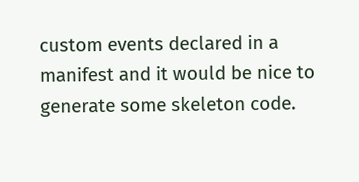custom events declared in a manifest and it would be nice to generate some skeleton code.